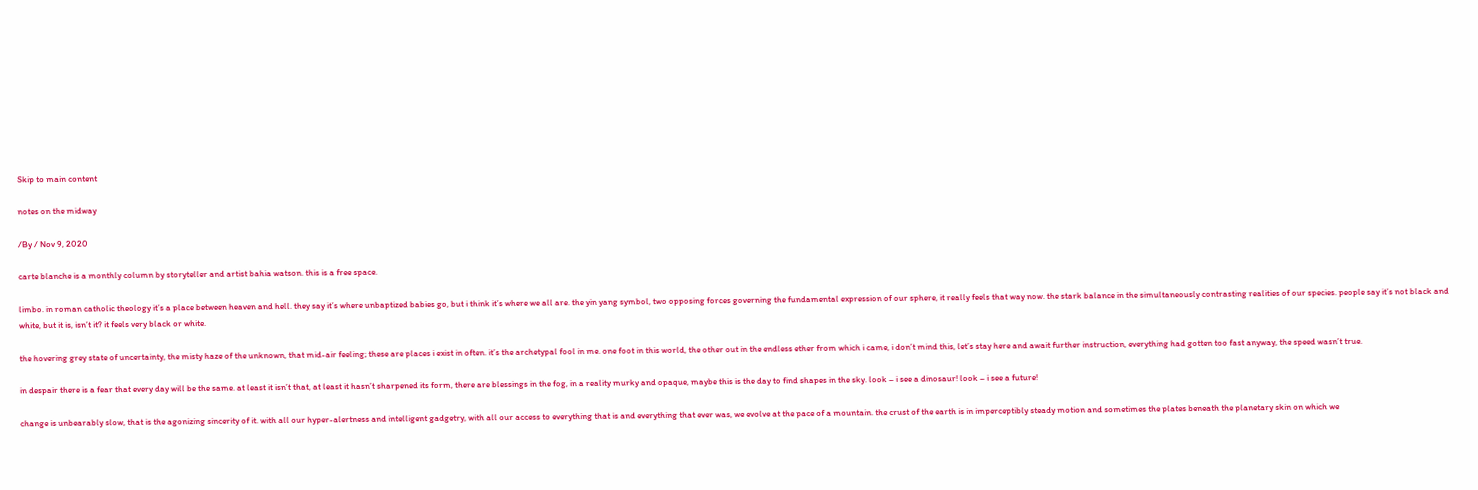Skip to main content

notes on the midway

/By / Nov 9, 2020

carte blanche is a monthly column by storyteller and artist bahia watson. this is a free space.

limbo. in roman catholic theology it’s a place between heaven and hell. they say it’s where unbaptized babies go, but i think it’s where we all are. the yin yang symbol, two opposing forces governing the fundamental expression of our sphere, it really feels that way now. the stark balance in the simultaneously contrasting realities of our species. people say it’s not black and white, but it is, isn’t it? it feels very black or white.

the hovering grey state of uncertainty, the misty haze of the unknown, that mid-air feeling; these are places i exist in often. it’s the archetypal fool in me. one foot in this world, the other out in the endless ether from which i came, i don’t mind this, let’s stay here and await further instruction, everything had gotten too fast anyway, the speed wasn’t true.

in despair there is a fear that every day will be the same. at least it isn’t that, at least it hasn’t sharpened its form, there are blessings in the fog, in a reality murky and opaque, maybe this is the day to find shapes in the sky. look – i see a dinosaur! look – i see a future!

change is unbearably slow, that is the agonizing sincerity of it. with all our hyper-alertness and intelligent gadgetry, with all our access to everything that is and everything that ever was, we evolve at the pace of a mountain. the crust of the earth is in imperceptibly steady motion and sometimes the plates beneath the planetary skin on which we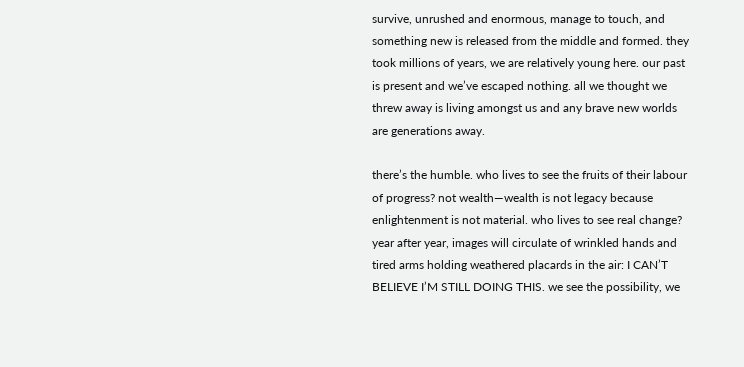survive, unrushed and enormous, manage to touch, and something new is released from the middle and formed. they took millions of years, we are relatively young here. our past is present and we’ve escaped nothing. all we thought we threw away is living amongst us and any brave new worlds are generations away.

there’s the humble. who lives to see the fruits of their labour of progress? not wealth—wealth is not legacy because enlightenment is not material. who lives to see real change? year after year, images will circulate of wrinkled hands and tired arms holding weathered placards in the air: I CAN’T BELIEVE I’M STILL DOING THIS. we see the possibility, we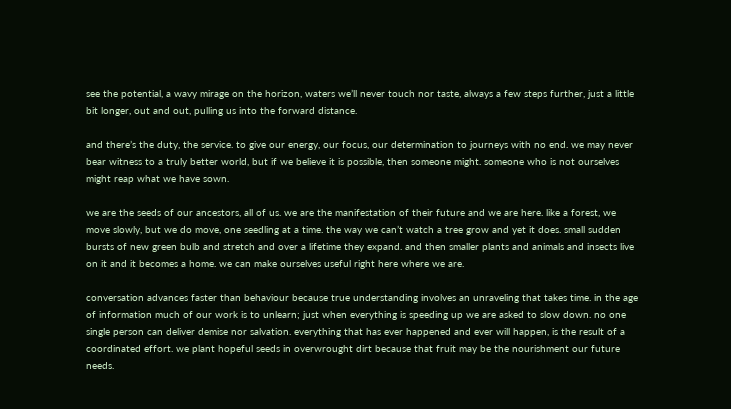see the potential, a wavy mirage on the horizon, waters we’ll never touch nor taste, always a few steps further, just a little bit longer, out and out, pulling us into the forward distance.

and there’s the duty, the service. to give our energy, our focus, our determination to journeys with no end. we may never bear witness to a truly better world, but if we believe it is possible, then someone might. someone who is not ourselves might reap what we have sown.

we are the seeds of our ancestors, all of us. we are the manifestation of their future and we are here. like a forest, we move slowly, but we do move, one seedling at a time. the way we can’t watch a tree grow and yet it does. small sudden bursts of new green bulb and stretch and over a lifetime they expand. and then smaller plants and animals and insects live on it and it becomes a home. we can make ourselves useful right here where we are.

conversation advances faster than behaviour because true understanding involves an unraveling that takes time. in the age of information much of our work is to unlearn; just when everything is speeding up we are asked to slow down. no one single person can deliver demise nor salvation. everything that has ever happened and ever will happen, is the result of a coordinated effort. we plant hopeful seeds in overwrought dirt because that fruit may be the nourishment our future needs.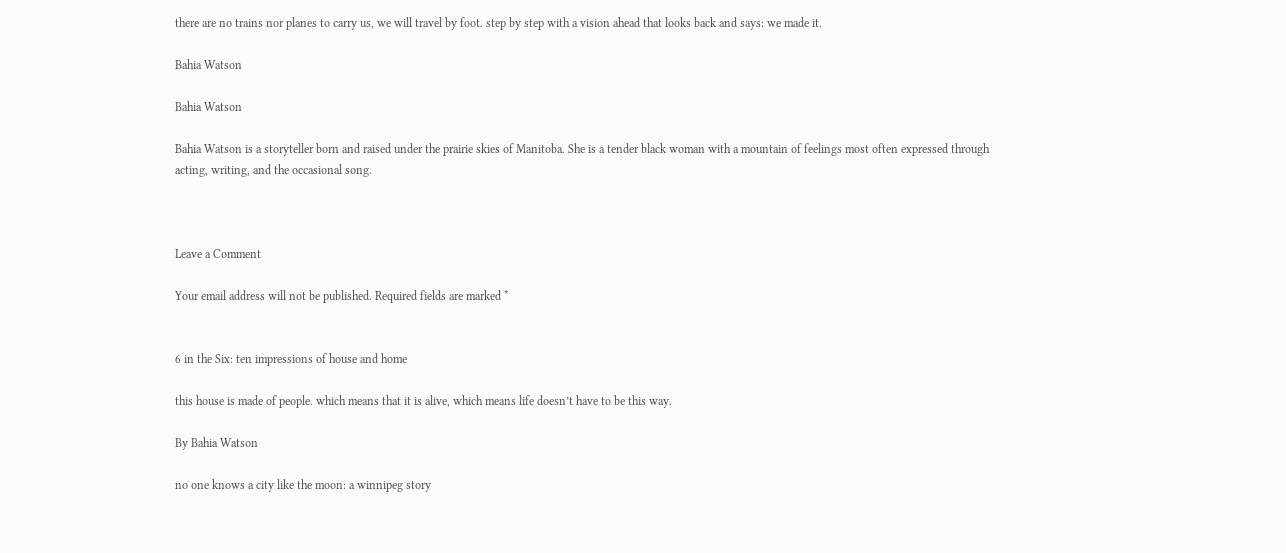there are no trains nor planes to carry us, we will travel by foot. step by step with a vision ahead that looks back and says: we made it.

Bahia Watson

Bahia Watson

Bahia Watson is a storyteller born and raised under the prairie skies of Manitoba. She is a tender black woman with a mountain of feelings most often expressed through acting, writing, and the occasional song.



Leave a Comment

Your email address will not be published. Required fields are marked *


6 in the Six: ten impressions of house and home

this house is made of people. which means that it is alive, which means life doesn’t have to be this way.

By Bahia Watson

no one knows a city like the moon: a winnipeg story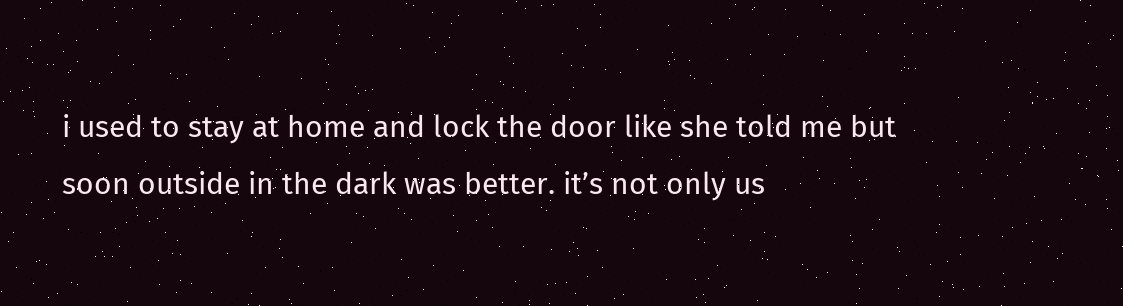i used to stay at home and lock the door like she told me but soon outside in the dark was better. it’s not only us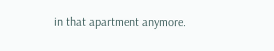in that apartment anymore.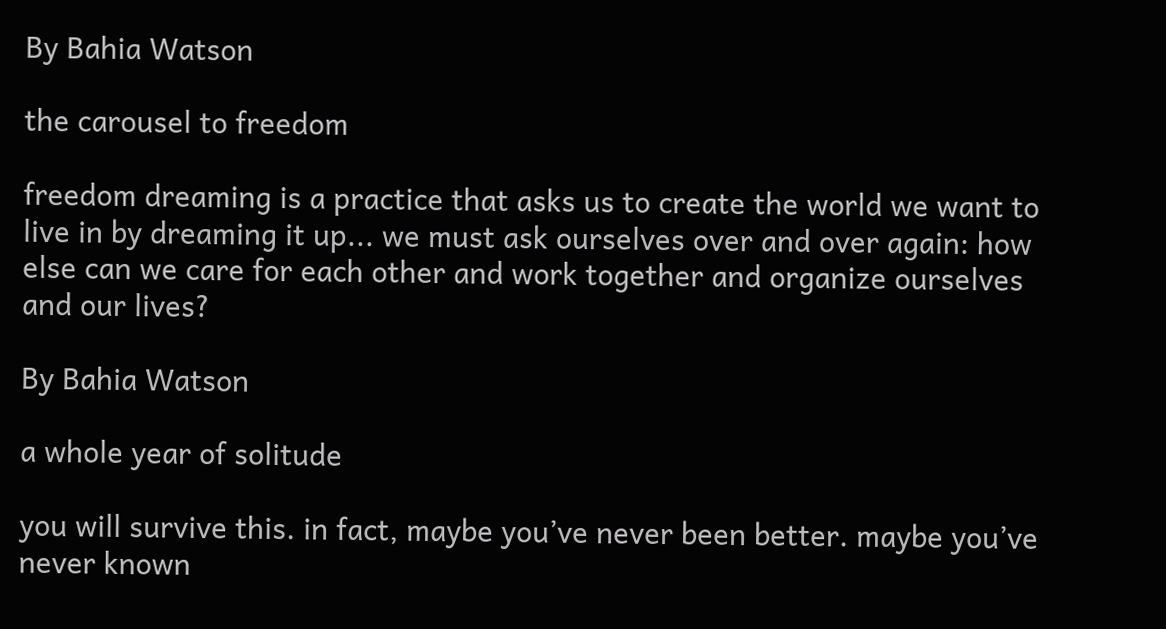By Bahia Watson

the carousel to freedom

freedom dreaming is a practice that asks us to create the world we want to live in by dreaming it up... we must ask ourselves over and over again: how else can we care for each other and work together and organize ourselves and our lives?

By Bahia Watson

a whole year of solitude

you will survive this. in fact, maybe you’ve never been better. maybe you’ve never known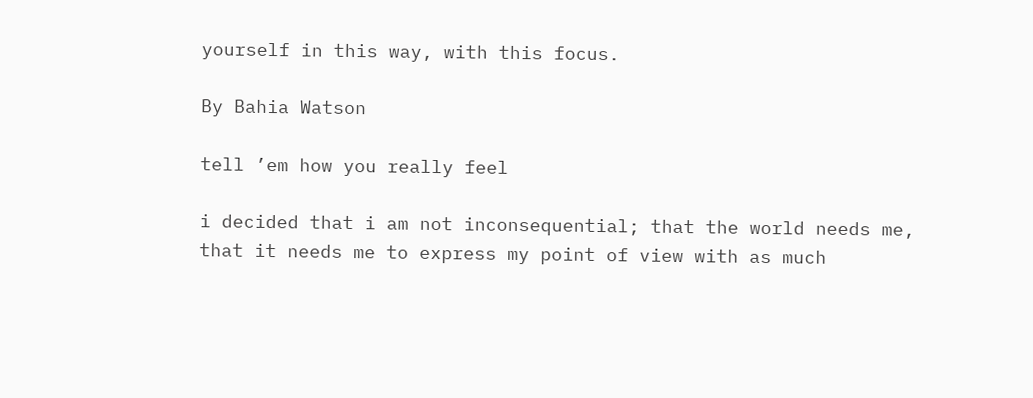yourself in this way, with this focus.

By Bahia Watson

tell ’em how you really feel

i decided that i am not inconsequential; that the world needs me, that it needs me to express my point of view with as much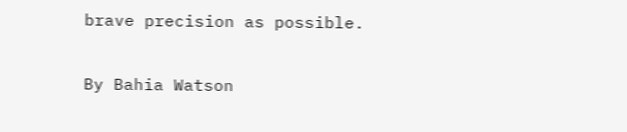brave precision as possible.

By Bahia Watson